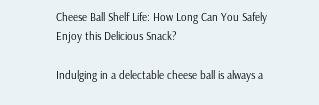Cheese Ball Shelf Life: How Long Can You Safely Enjoy this Delicious Snack?

Indulging in a delectable cheese ball is always a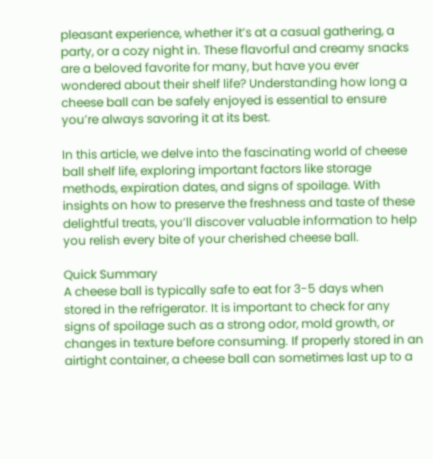pleasant experience, whether it’s at a casual gathering, a party, or a cozy night in. These flavorful and creamy snacks are a beloved favorite for many, but have you ever wondered about their shelf life? Understanding how long a cheese ball can be safely enjoyed is essential to ensure you’re always savoring it at its best.

In this article, we delve into the fascinating world of cheese ball shelf life, exploring important factors like storage methods, expiration dates, and signs of spoilage. With insights on how to preserve the freshness and taste of these delightful treats, you’ll discover valuable information to help you relish every bite of your cherished cheese ball.

Quick Summary
A cheese ball is typically safe to eat for 3-5 days when stored in the refrigerator. It is important to check for any signs of spoilage such as a strong odor, mold growth, or changes in texture before consuming. If properly stored in an airtight container, a cheese ball can sometimes last up to a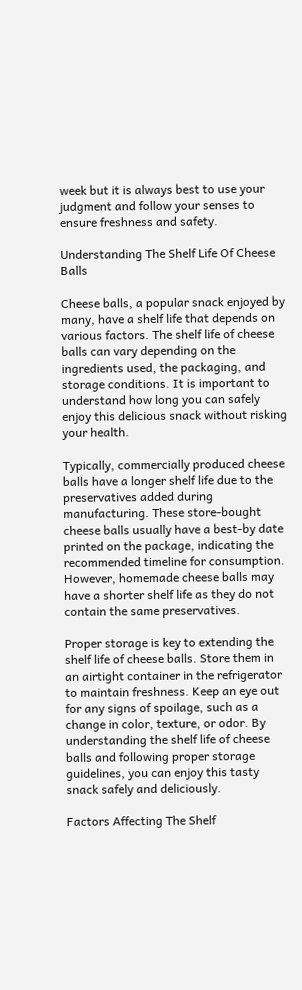week but it is always best to use your judgment and follow your senses to ensure freshness and safety.

Understanding The Shelf Life Of Cheese Balls

Cheese balls, a popular snack enjoyed by many, have a shelf life that depends on various factors. The shelf life of cheese balls can vary depending on the ingredients used, the packaging, and storage conditions. It is important to understand how long you can safely enjoy this delicious snack without risking your health.

Typically, commercially produced cheese balls have a longer shelf life due to the preservatives added during manufacturing. These store-bought cheese balls usually have a best-by date printed on the package, indicating the recommended timeline for consumption. However, homemade cheese balls may have a shorter shelf life as they do not contain the same preservatives.

Proper storage is key to extending the shelf life of cheese balls. Store them in an airtight container in the refrigerator to maintain freshness. Keep an eye out for any signs of spoilage, such as a change in color, texture, or odor. By understanding the shelf life of cheese balls and following proper storage guidelines, you can enjoy this tasty snack safely and deliciously.

Factors Affecting The Shelf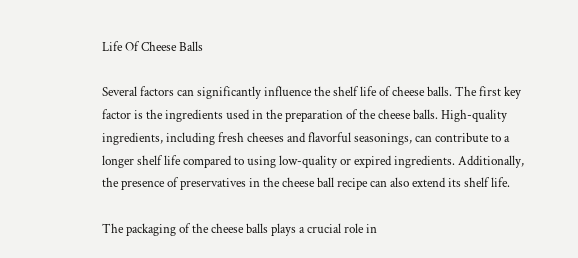Life Of Cheese Balls

Several factors can significantly influence the shelf life of cheese balls. The first key factor is the ingredients used in the preparation of the cheese balls. High-quality ingredients, including fresh cheeses and flavorful seasonings, can contribute to a longer shelf life compared to using low-quality or expired ingredients. Additionally, the presence of preservatives in the cheese ball recipe can also extend its shelf life.

The packaging of the cheese balls plays a crucial role in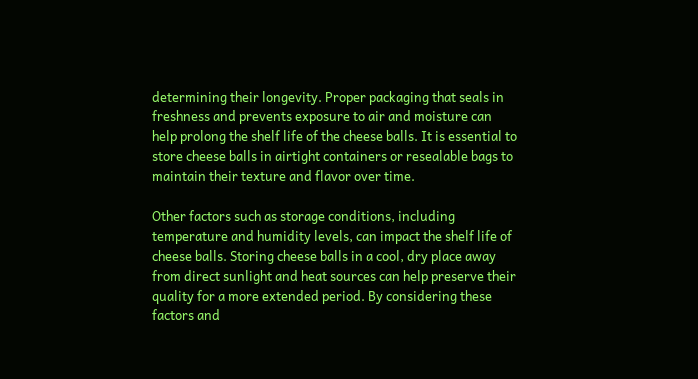determining their longevity. Proper packaging that seals in freshness and prevents exposure to air and moisture can help prolong the shelf life of the cheese balls. It is essential to store cheese balls in airtight containers or resealable bags to maintain their texture and flavor over time.

Other factors such as storage conditions, including temperature and humidity levels, can impact the shelf life of cheese balls. Storing cheese balls in a cool, dry place away from direct sunlight and heat sources can help preserve their quality for a more extended period. By considering these factors and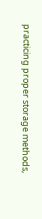practicing proper storage methods,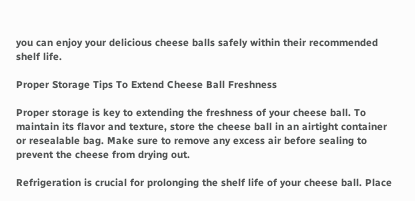you can enjoy your delicious cheese balls safely within their recommended shelf life.

Proper Storage Tips To Extend Cheese Ball Freshness

Proper storage is key to extending the freshness of your cheese ball. To maintain its flavor and texture, store the cheese ball in an airtight container or resealable bag. Make sure to remove any excess air before sealing to prevent the cheese from drying out.

Refrigeration is crucial for prolonging the shelf life of your cheese ball. Place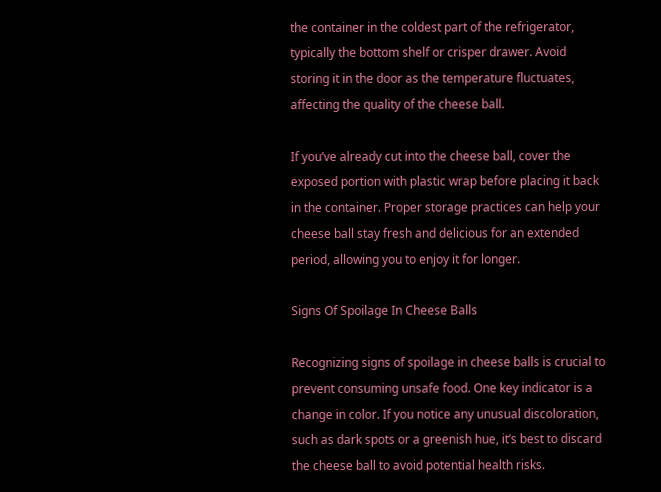the container in the coldest part of the refrigerator, typically the bottom shelf or crisper drawer. Avoid storing it in the door as the temperature fluctuates, affecting the quality of the cheese ball.

If you’ve already cut into the cheese ball, cover the exposed portion with plastic wrap before placing it back in the container. Proper storage practices can help your cheese ball stay fresh and delicious for an extended period, allowing you to enjoy it for longer.

Signs Of Spoilage In Cheese Balls

Recognizing signs of spoilage in cheese balls is crucial to prevent consuming unsafe food. One key indicator is a change in color. If you notice any unusual discoloration, such as dark spots or a greenish hue, it’s best to discard the cheese ball to avoid potential health risks.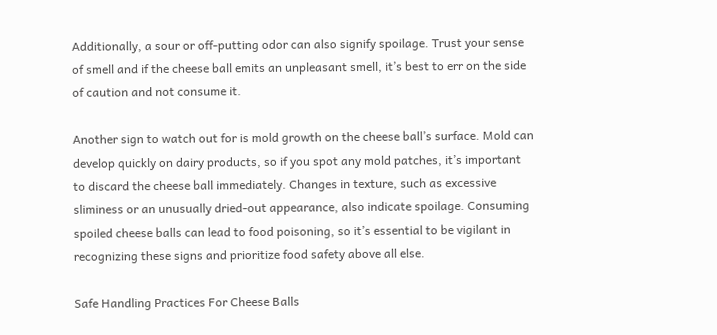Additionally, a sour or off-putting odor can also signify spoilage. Trust your sense of smell and if the cheese ball emits an unpleasant smell, it’s best to err on the side of caution and not consume it.

Another sign to watch out for is mold growth on the cheese ball’s surface. Mold can develop quickly on dairy products, so if you spot any mold patches, it’s important to discard the cheese ball immediately. Changes in texture, such as excessive sliminess or an unusually dried-out appearance, also indicate spoilage. Consuming spoiled cheese balls can lead to food poisoning, so it’s essential to be vigilant in recognizing these signs and prioritize food safety above all else.

Safe Handling Practices For Cheese Balls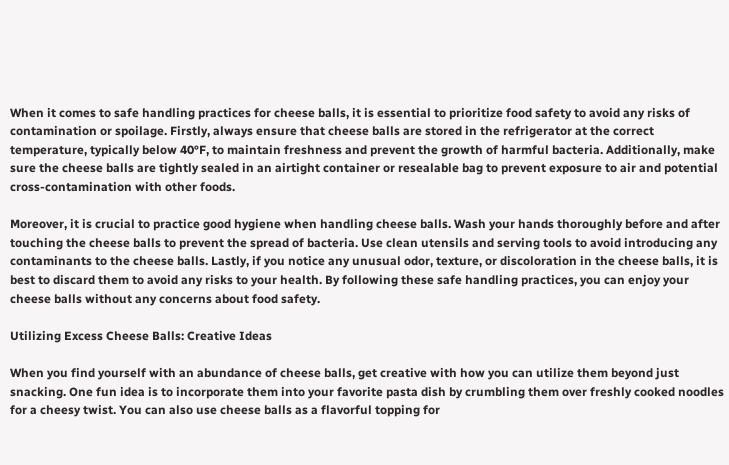When it comes to safe handling practices for cheese balls, it is essential to prioritize food safety to avoid any risks of contamination or spoilage. Firstly, always ensure that cheese balls are stored in the refrigerator at the correct temperature, typically below 40°F, to maintain freshness and prevent the growth of harmful bacteria. Additionally, make sure the cheese balls are tightly sealed in an airtight container or resealable bag to prevent exposure to air and potential cross-contamination with other foods.

Moreover, it is crucial to practice good hygiene when handling cheese balls. Wash your hands thoroughly before and after touching the cheese balls to prevent the spread of bacteria. Use clean utensils and serving tools to avoid introducing any contaminants to the cheese balls. Lastly, if you notice any unusual odor, texture, or discoloration in the cheese balls, it is best to discard them to avoid any risks to your health. By following these safe handling practices, you can enjoy your cheese balls without any concerns about food safety.

Utilizing Excess Cheese Balls: Creative Ideas

When you find yourself with an abundance of cheese balls, get creative with how you can utilize them beyond just snacking. One fun idea is to incorporate them into your favorite pasta dish by crumbling them over freshly cooked noodles for a cheesy twist. You can also use cheese balls as a flavorful topping for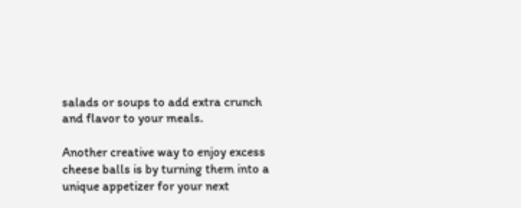salads or soups to add extra crunch and flavor to your meals.

Another creative way to enjoy excess cheese balls is by turning them into a unique appetizer for your next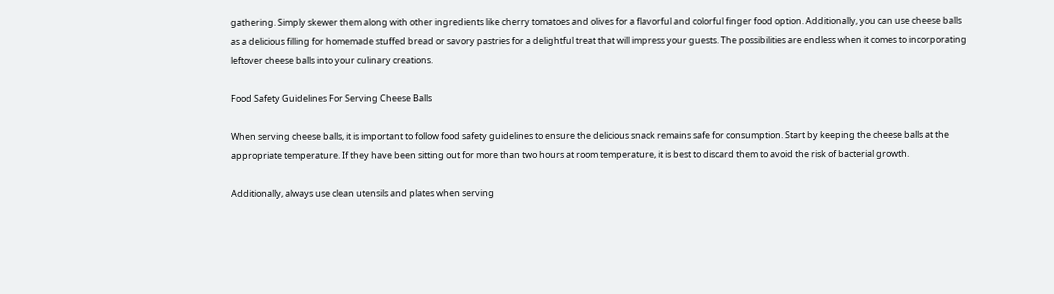gathering. Simply skewer them along with other ingredients like cherry tomatoes and olives for a flavorful and colorful finger food option. Additionally, you can use cheese balls as a delicious filling for homemade stuffed bread or savory pastries for a delightful treat that will impress your guests. The possibilities are endless when it comes to incorporating leftover cheese balls into your culinary creations.

Food Safety Guidelines For Serving Cheese Balls

When serving cheese balls, it is important to follow food safety guidelines to ensure the delicious snack remains safe for consumption. Start by keeping the cheese balls at the appropriate temperature. If they have been sitting out for more than two hours at room temperature, it is best to discard them to avoid the risk of bacterial growth.

Additionally, always use clean utensils and plates when serving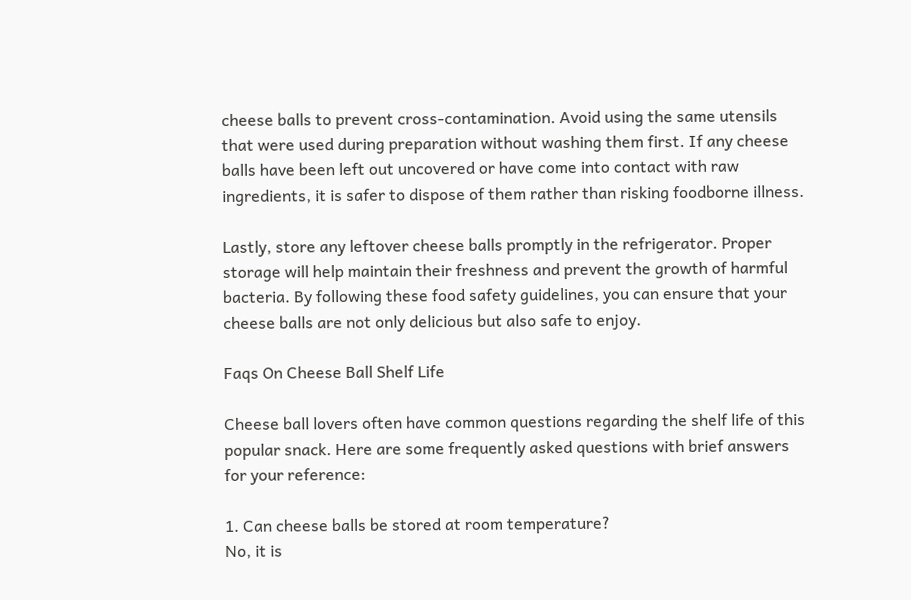cheese balls to prevent cross-contamination. Avoid using the same utensils that were used during preparation without washing them first. If any cheese balls have been left out uncovered or have come into contact with raw ingredients, it is safer to dispose of them rather than risking foodborne illness.

Lastly, store any leftover cheese balls promptly in the refrigerator. Proper storage will help maintain their freshness and prevent the growth of harmful bacteria. By following these food safety guidelines, you can ensure that your cheese balls are not only delicious but also safe to enjoy.

Faqs On Cheese Ball Shelf Life

Cheese ball lovers often have common questions regarding the shelf life of this popular snack. Here are some frequently asked questions with brief answers for your reference:

1. Can cheese balls be stored at room temperature?
No, it is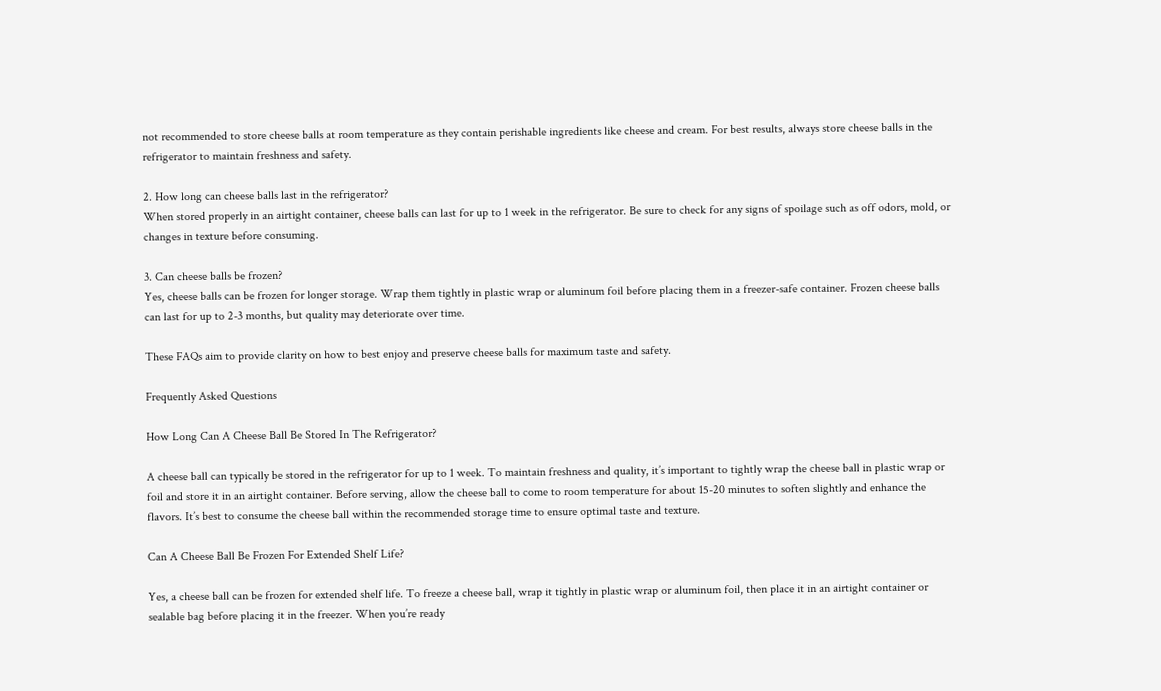not recommended to store cheese balls at room temperature as they contain perishable ingredients like cheese and cream. For best results, always store cheese balls in the refrigerator to maintain freshness and safety.

2. How long can cheese balls last in the refrigerator?
When stored properly in an airtight container, cheese balls can last for up to 1 week in the refrigerator. Be sure to check for any signs of spoilage such as off odors, mold, or changes in texture before consuming.

3. Can cheese balls be frozen?
Yes, cheese balls can be frozen for longer storage. Wrap them tightly in plastic wrap or aluminum foil before placing them in a freezer-safe container. Frozen cheese balls can last for up to 2-3 months, but quality may deteriorate over time.

These FAQs aim to provide clarity on how to best enjoy and preserve cheese balls for maximum taste and safety.

Frequently Asked Questions

How Long Can A Cheese Ball Be Stored In The Refrigerator?

A cheese ball can typically be stored in the refrigerator for up to 1 week. To maintain freshness and quality, it’s important to tightly wrap the cheese ball in plastic wrap or foil and store it in an airtight container. Before serving, allow the cheese ball to come to room temperature for about 15-20 minutes to soften slightly and enhance the flavors. It’s best to consume the cheese ball within the recommended storage time to ensure optimal taste and texture.

Can A Cheese Ball Be Frozen For Extended Shelf Life?

Yes, a cheese ball can be frozen for extended shelf life. To freeze a cheese ball, wrap it tightly in plastic wrap or aluminum foil, then place it in an airtight container or sealable bag before placing it in the freezer. When you’re ready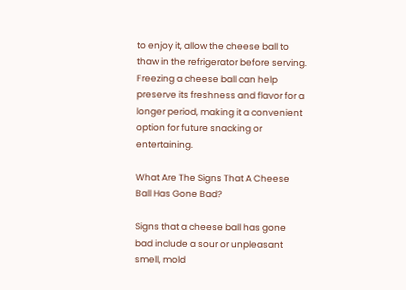to enjoy it, allow the cheese ball to thaw in the refrigerator before serving. Freezing a cheese ball can help preserve its freshness and flavor for a longer period, making it a convenient option for future snacking or entertaining.

What Are The Signs That A Cheese Ball Has Gone Bad?

Signs that a cheese ball has gone bad include a sour or unpleasant smell, mold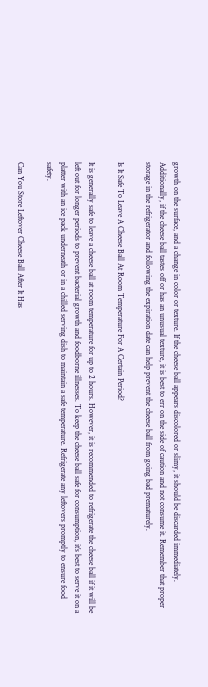growth on the surface, and a change in color or texture. If the cheese ball appears discolored or slimy, it should be discarded immediately. Additionally, if the cheese ball tastes off or has an unusual texture, it is best to err on the side of caution and not consume it. Remember that proper storage in the refrigerator and following the expiration date can help prevent the cheese ball from going bad prematurely.

Is It Safe To Leave A Cheese Ball At Room Temperature For A Certain Period?

It is generally safe to leave a cheese ball at room temperature for up to 2 hours. However, it is recommended to refrigerate the cheese ball if it will be left out for longer periods to prevent bacterial growth and foodborne illnesses. To keep the cheese ball safe for consumption, it’s best to serve it on a platter with an ice pack underneath or in a chilled serving dish to maintain a safe temperature. Refrigerate any leftovers promptly to ensure food safety.

Can You Store Leftover Cheese Ball After It Has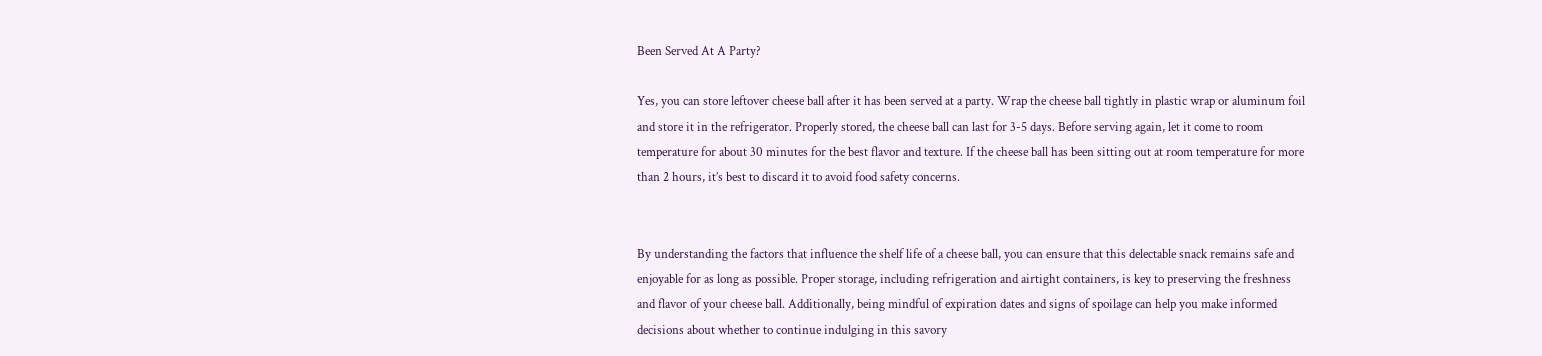Been Served At A Party?

Yes, you can store leftover cheese ball after it has been served at a party. Wrap the cheese ball tightly in plastic wrap or aluminum foil and store it in the refrigerator. Properly stored, the cheese ball can last for 3-5 days. Before serving again, let it come to room temperature for about 30 minutes for the best flavor and texture. If the cheese ball has been sitting out at room temperature for more than 2 hours, it’s best to discard it to avoid food safety concerns.


By understanding the factors that influence the shelf life of a cheese ball, you can ensure that this delectable snack remains safe and enjoyable for as long as possible. Proper storage, including refrigeration and airtight containers, is key to preserving the freshness and flavor of your cheese ball. Additionally, being mindful of expiration dates and signs of spoilage can help you make informed decisions about whether to continue indulging in this savory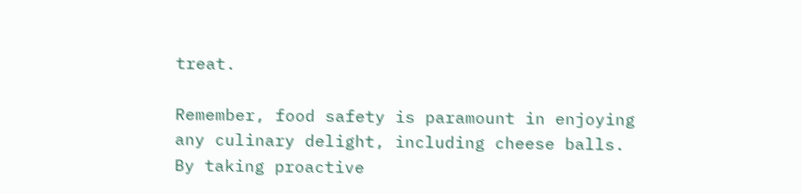treat.

Remember, food safety is paramount in enjoying any culinary delight, including cheese balls. By taking proactive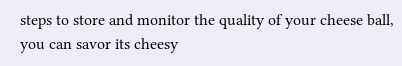steps to store and monitor the quality of your cheese ball, you can savor its cheesy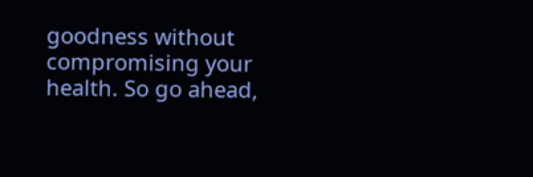goodness without compromising your health. So go ahead,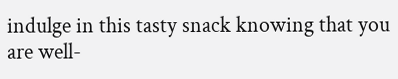indulge in this tasty snack knowing that you are well-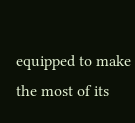equipped to make the most of its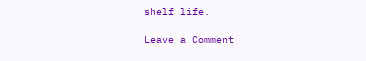shelf life.

Leave a Comment